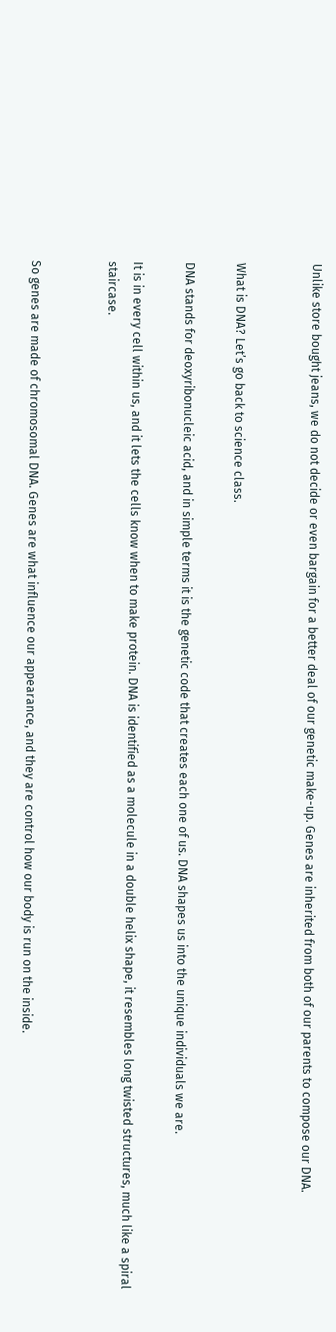Unlike store bought jeans, we do not decide or even bargain for a better deal of our genetic make-up. Genes are inherited from both of our parents to compose our DNA.


What is DNA? Let’s go back to science class.

DNA stands for deoxyribonucleic acid, and in simple terms it is the genetic code that creates each one of us. DNA shapes us into the unique individuals we are.

It is in every cell within us, and it lets the cells know when to make protein. DNA is identified as a molecule in a double helix shape, it resembles long twisted structures, much like a spiral staircase.


So genes are made of chromosomal DNA. Genes are what influence our appearance, and they are control how our body is run on the inside.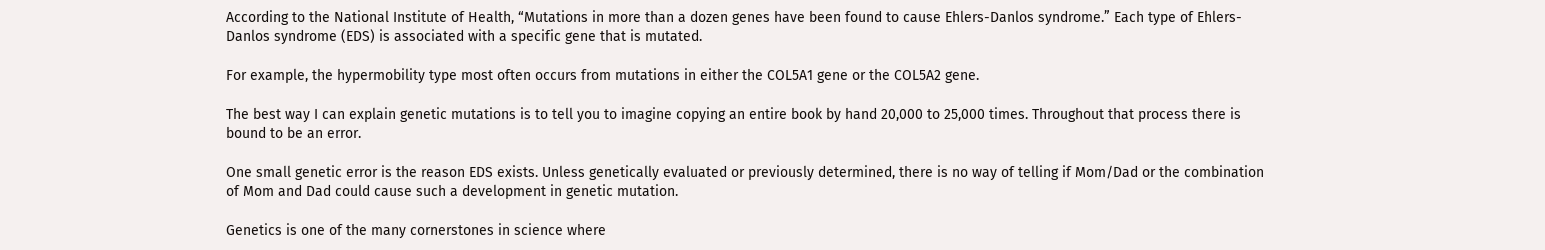According to the National Institute of Health, “Mutations in more than a dozen genes have been found to cause Ehlers-Danlos syndrome.” Each type of Ehlers-Danlos syndrome (EDS) is associated with a specific gene that is mutated.

For example, the hypermobility type most often occurs from mutations in either the COL5A1 gene or the COL5A2 gene.

The best way I can explain genetic mutations is to tell you to imagine copying an entire book by hand 20,000 to 25,000 times. Throughout that process there is bound to be an error.

One small genetic error is the reason EDS exists. Unless genetically evaluated or previously determined, there is no way of telling if Mom/Dad or the combination of Mom and Dad could cause such a development in genetic mutation.

Genetics is one of the many cornerstones in science where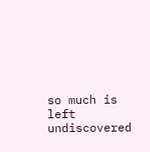so much is left undiscovered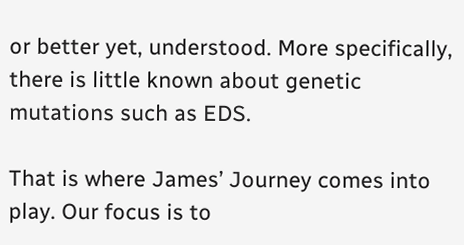or better yet, understood. More specifically, there is little known about genetic mutations such as EDS.

That is where James’ Journey comes into play. Our focus is to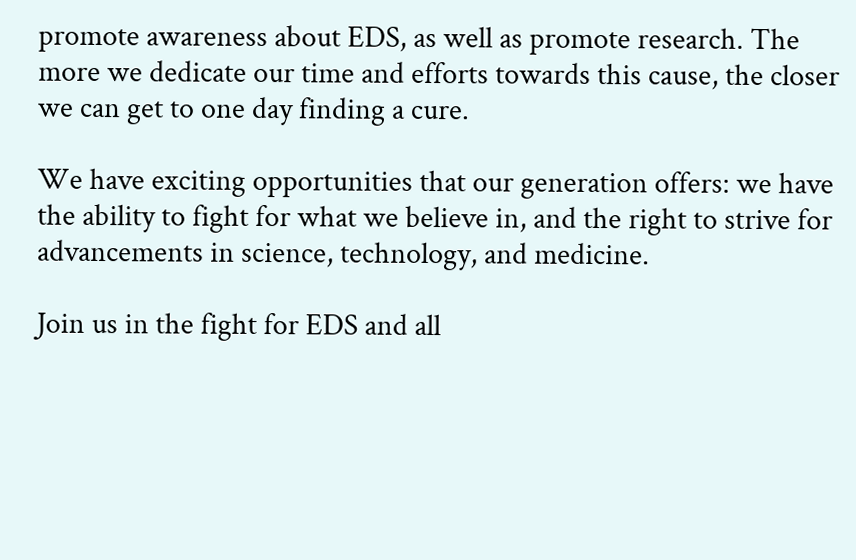promote awareness about EDS, as well as promote research. The more we dedicate our time and efforts towards this cause, the closer we can get to one day finding a cure.

We have exciting opportunities that our generation offers: we have the ability to fight for what we believe in, and the right to strive for advancements in science, technology, and medicine.

Join us in the fight for EDS and all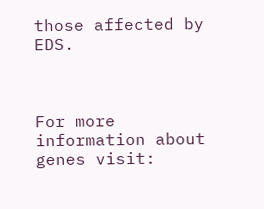those affected by EDS.



For more information about genes visit: